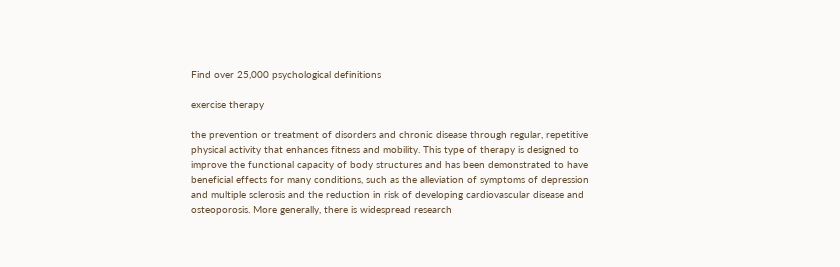Find over 25,000 psychological definitions

exercise therapy

the prevention or treatment of disorders and chronic disease through regular, repetitive physical activity that enhances fitness and mobility. This type of therapy is designed to improve the functional capacity of body structures and has been demonstrated to have beneficial effects for many conditions, such as the alleviation of symptoms of depression and multiple sclerosis and the reduction in risk of developing cardiovascular disease and osteoporosis. More generally, there is widespread research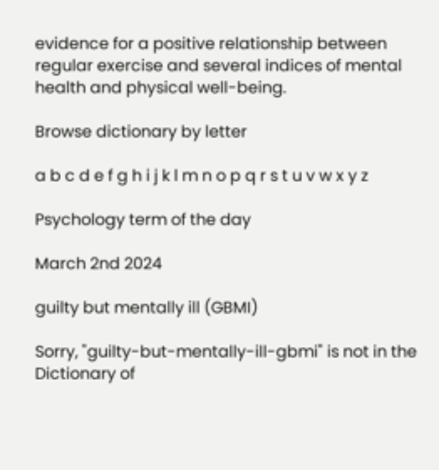evidence for a positive relationship between regular exercise and several indices of mental health and physical well-being.

Browse dictionary by letter

a b c d e f g h i j k l m n o p q r s t u v w x y z

Psychology term of the day

March 2nd 2024

guilty but mentally ill (GBMI)

Sorry, "guilty-but-mentally-ill-gbmi" is not in the Dictionary of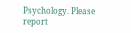Psychology. Please report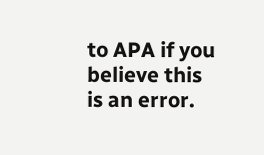to APA if you believe this is an error.